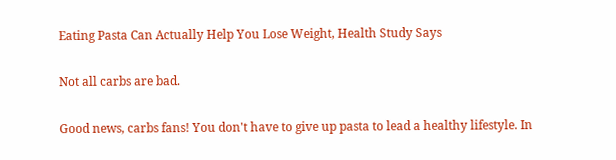Eating Pasta Can Actually Help You Lose Weight, Health Study Says

Not all carbs are bad.

Good news, carbs fans! You don't have to give up pasta to lead a healthy lifestyle. In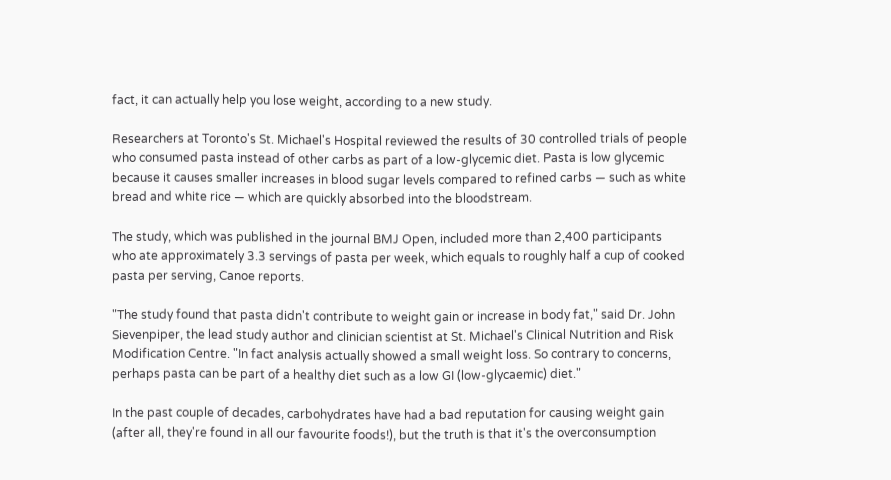fact, it can actually help you lose weight, according to a new study.

Researchers at Toronto's St. Michael's Hospital reviewed the results of 30 controlled trials of people who consumed pasta instead of other carbs as part of a low-glycemic diet. Pasta is low glycemic because it causes smaller increases in blood sugar levels compared to refined carbs — such as white bread and white rice — which are quickly absorbed into the bloodstream.

The study, which was published in the journal BMJ Open, included more than 2,400 participants who ate approximately 3.3 servings of pasta per week, which equals to roughly half a cup of cooked pasta per serving, Canoe reports.

"The study found that pasta didn't contribute to weight gain or increase in body fat," said Dr. John Sievenpiper, the lead study author and clinician scientist at St. Michael's Clinical Nutrition and Risk Modification Centre. "In fact analysis actually showed a small weight loss. So contrary to concerns, perhaps pasta can be part of a healthy diet such as a low GI (low-glycaemic) diet."

In the past couple of decades, carbohydrates have had a bad reputation for causing weight gain (after all, they're found in all our favourite foods!), but the truth is that it's the overconsumption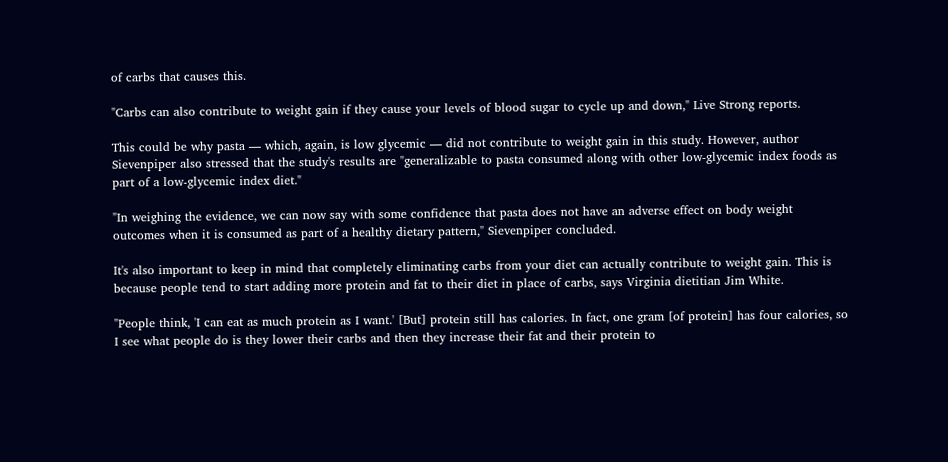of carbs that causes this.

"Carbs can also contribute to weight gain if they cause your levels of blood sugar to cycle up and down," Live Strong reports.

This could be why pasta — which, again, is low glycemic — did not contribute to weight gain in this study. However, author Sievenpiper also stressed that the study's results are "generalizable to pasta consumed along with other low-glycemic index foods as part of a low-glycemic index diet."

"In weighing the evidence, we can now say with some confidence that pasta does not have an adverse effect on body weight outcomes when it is consumed as part of a healthy dietary pattern," Sievenpiper concluded.

It's also important to keep in mind that completely eliminating carbs from your diet can actually contribute to weight gain. This is because people tend to start adding more protein and fat to their diet in place of carbs, says Virginia dietitian Jim White.

"People think, 'I can eat as much protein as I want.' [But] protein still has calories. In fact, one gram [of protein] has four calories, so I see what people do is they lower their carbs and then they increase their fat and their protein to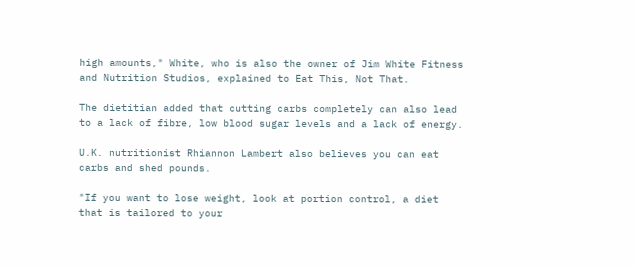high amounts," White, who is also the owner of Jim White Fitness and Nutrition Studios, explained to Eat This, Not That.

The dietitian added that cutting carbs completely can also lead to a lack of fibre, low blood sugar levels and a lack of energy.

U.K. nutritionist Rhiannon Lambert also believes you can eat carbs and shed pounds.

"If you want to lose weight, look at portion control, a diet that is tailored to your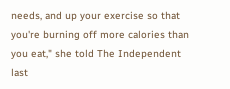needs, and up your exercise so that you're burning off more calories than you eat," she told The Independent last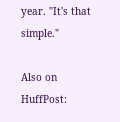year. "It's that simple."

Also on HuffPost: